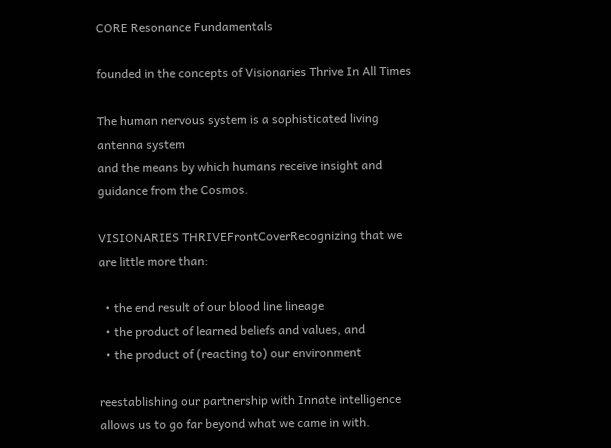CORE Resonance Fundamentals

founded in the concepts of Visionaries Thrive In All Times

The human nervous system is a sophisticated living antenna system
and the means by which humans receive insight and guidance from the Cosmos.

VISIONARIES THRIVEFrontCoverRecognizing that we are little more than:

  • the end result of our blood line lineage
  • the product of learned beliefs and values, and
  • the product of (reacting to) our environment

reestablishing our partnership with Innate intelligence allows us to go far beyond what we came in with.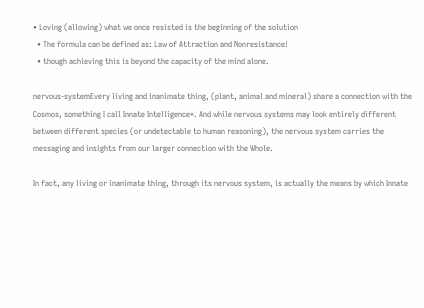• Loving (allowing) what we once resisted is the beginning of the solution
  • The formula can be defined as: Law of Attraction and Nonresistance!
  • though achieving this is beyond the capacity of the mind alone.

nervous-systemEvery living and inanimate thing, (plant, animal and mineral) share a connection with the Cosmos, something I call Innate Intelligence*. And while nervous systems may look entirely different between different species (or undetectable to human reasoning), the nervous system carries the messaging and insights from our larger connection with the Whole.

In fact, any living or inanimate thing, through its nervous system, is actually the means by which Innate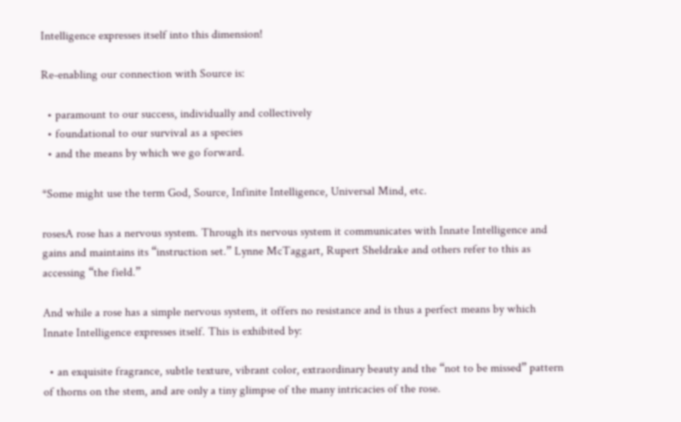Intelligence expresses itself into this dimension!

Re-enabling our connection with Source is:

  • paramount to our success, individually and collectively
  • foundational to our survival as a species
  • and the means by which we go forward.

*Some might use the term God, Source, Infinite Intelligence, Universal Mind, etc.

rosesA rose has a nervous system. Through its nervous system it communicates with Innate Intelligence and gains and maintains its “instruction set.” Lynne McTaggart, Rupert Sheldrake and others refer to this as accessing “the field.”

And while a rose has a simple nervous system, it offers no resistance and is thus a perfect means by which Innate Intelligence expresses itself. This is exhibited by:

  • an exquisite fragrance, subtle texture, vibrant color, extraordinary beauty and the “not to be missed” pattern of thorns on the stem, and are only a tiny glimpse of the many intricacies of the rose.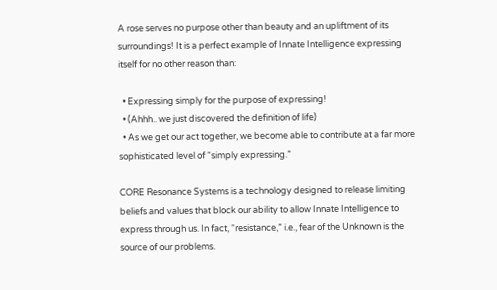A rose serves no purpose other than beauty and an upliftment of its surroundings! It is a perfect example of Innate Intelligence expressing itself for no other reason than:

  • Expressing simply for the purpose of expressing!
  • (Ahhh.. we just discovered the definition of life)
  • As we get our act together, we become able to contribute at a far more sophisticated level of “simply expressing.”

CORE Resonance Systems is a technology designed to release limiting beliefs and values that block our ability to allow Innate Intelligence to express through us. In fact, “resistance,” i.e., fear of the Unknown is the source of our problems.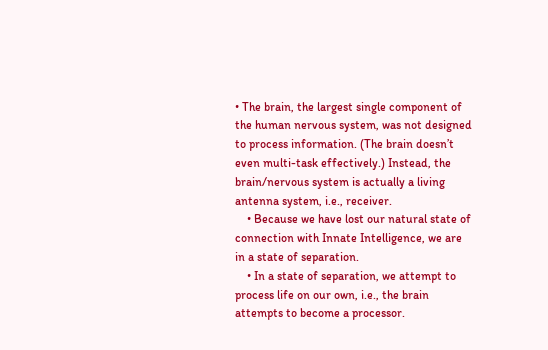• The brain, the largest single component of the human nervous system, was not designed to process information. (The brain doesn’t even multi-task effectively.) Instead, the brain/nervous system is actually a living antenna system, i.e., receiver.
    • Because we have lost our natural state of connection with Innate Intelligence, we are in a state of separation.
    • In a state of separation, we attempt to process life on our own, i.e., the brain attempts to become a processor.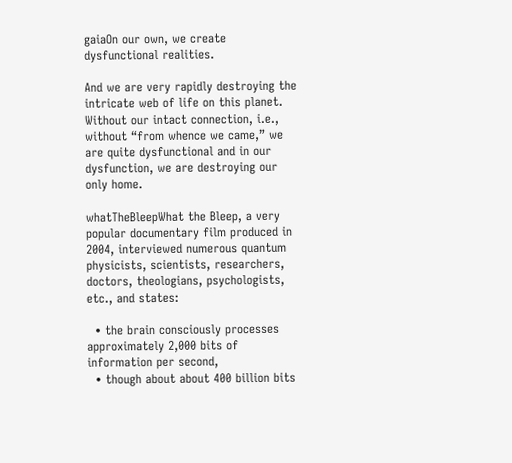gaiaOn our own, we create dysfunctional realities.

And we are very rapidly destroying the intricate web of life on this planet. Without our intact connection, i.e., without “from whence we came,” we are quite dysfunctional and in our dysfunction, we are destroying our only home.

whatTheBleepWhat the Bleep, a very popular documentary film produced in 2004, interviewed numerous quantum physicists, scientists, researchers, doctors, theologians, psychologists, etc., and states:

  • the brain consciously processes approximately 2,000 bits of information per second,
  • though about about 400 billion bits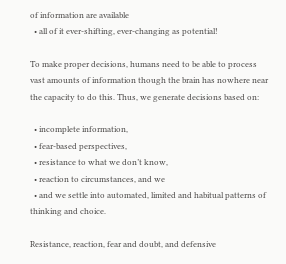of information are available
  • all of it ever-shifting, ever-changing as potential!

To make proper decisions, humans need to be able to process vast amounts of information though the brain has nowhere near the capacity to do this. Thus, we generate decisions based on:

  • incomplete information,
  • fear-based perspectives,
  • resistance to what we don’t know,
  • reaction to circumstances, and we
  • and we settle into automated, limited and habitual patterns of thinking and choice.

Resistance, reaction, fear and doubt, and defensive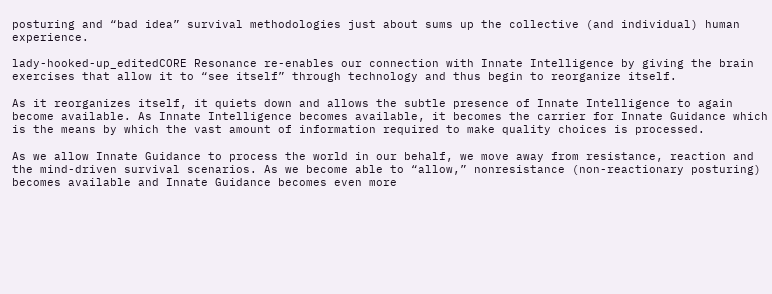posturing and “bad idea” survival methodologies just about sums up the collective (and individual) human experience.

lady-hooked-up_editedCORE Resonance re-enables our connection with Innate Intelligence by giving the brain exercises that allow it to “see itself” through technology and thus begin to reorganize itself.

As it reorganizes itself, it quiets down and allows the subtle presence of Innate Intelligence to again become available. As Innate Intelligence becomes available, it becomes the carrier for Innate Guidance which is the means by which the vast amount of information required to make quality choices is processed.

As we allow Innate Guidance to process the world in our behalf, we move away from resistance, reaction and the mind-driven survival scenarios. As we become able to “allow,” nonresistance (non-reactionary posturing) becomes available and Innate Guidance becomes even more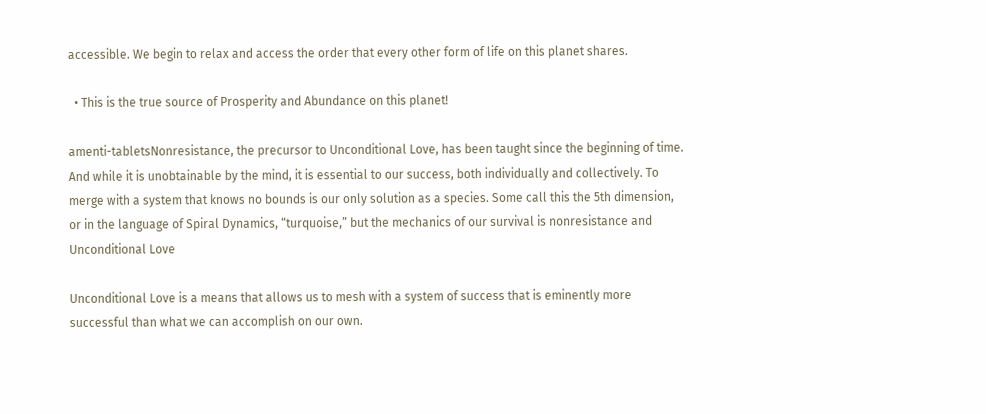accessible. We begin to relax and access the order that every other form of life on this planet shares.

  • This is the true source of Prosperity and Abundance on this planet!

amenti-tabletsNonresistance, the precursor to Unconditional Love, has been taught since the beginning of time. And while it is unobtainable by the mind, it is essential to our success, both individually and collectively. To merge with a system that knows no bounds is our only solution as a species. Some call this the 5th dimension, or in the language of Spiral Dynamics, “turquoise,” but the mechanics of our survival is nonresistance and Unconditional Love

Unconditional Love is a means that allows us to mesh with a system of success that is eminently more successful than what we can accomplish on our own.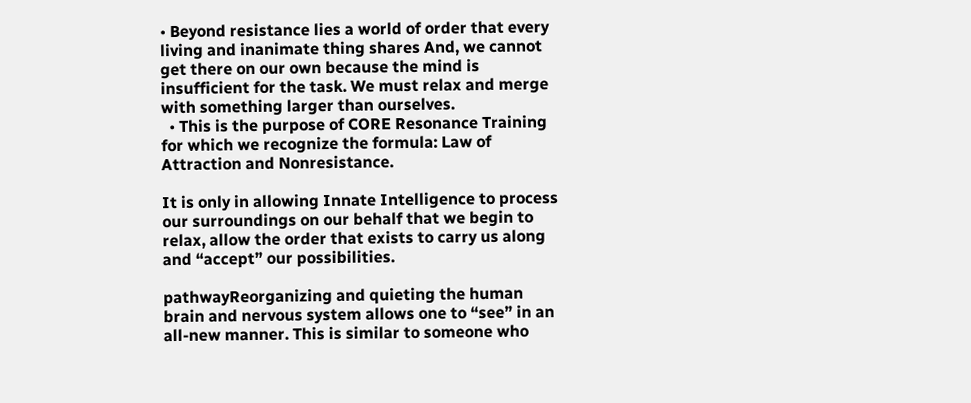• Beyond resistance lies a world of order that every living and inanimate thing shares And, we cannot get there on our own because the mind is insufficient for the task. We must relax and merge with something larger than ourselves.
  • This is the purpose of CORE Resonance Training for which we recognize the formula: Law of Attraction and Nonresistance.

It is only in allowing Innate Intelligence to process our surroundings on our behalf that we begin to relax, allow the order that exists to carry us along and “accept” our possibilities.

pathwayReorganizing and quieting the human brain and nervous system allows one to “see” in an all-new manner. This is similar to someone who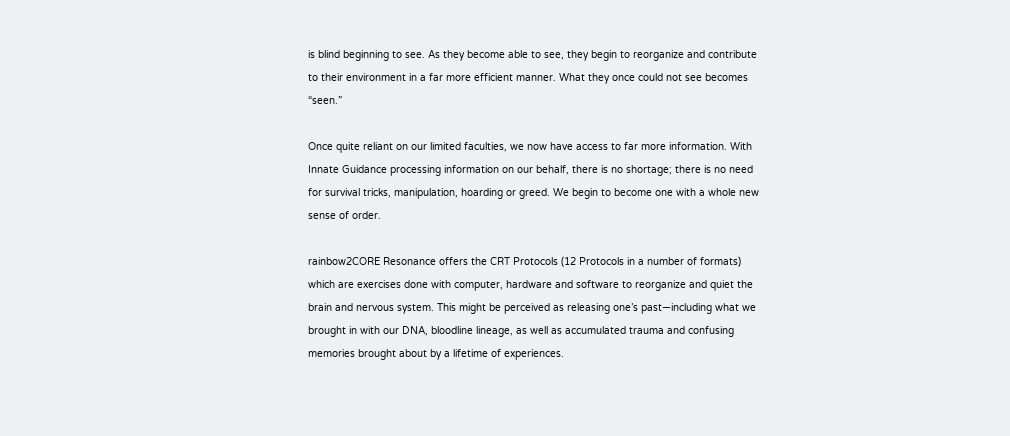is blind beginning to see. As they become able to see, they begin to reorganize and contribute to their environment in a far more efficient manner. What they once could not see becomes “seen.”

Once quite reliant on our limited faculties, we now have access to far more information. With Innate Guidance processing information on our behalf, there is no shortage; there is no need for survival tricks, manipulation, hoarding or greed. We begin to become one with a whole new sense of order.

rainbow2CORE Resonance offers the CRT Protocols (12 Protocols in a number of formats) which are exercises done with computer, hardware and software to reorganize and quiet the brain and nervous system. This might be perceived as releasing one’s past—including what we brought in with our DNA, bloodline lineage, as well as accumulated trauma and confusing memories brought about by a lifetime of experiences.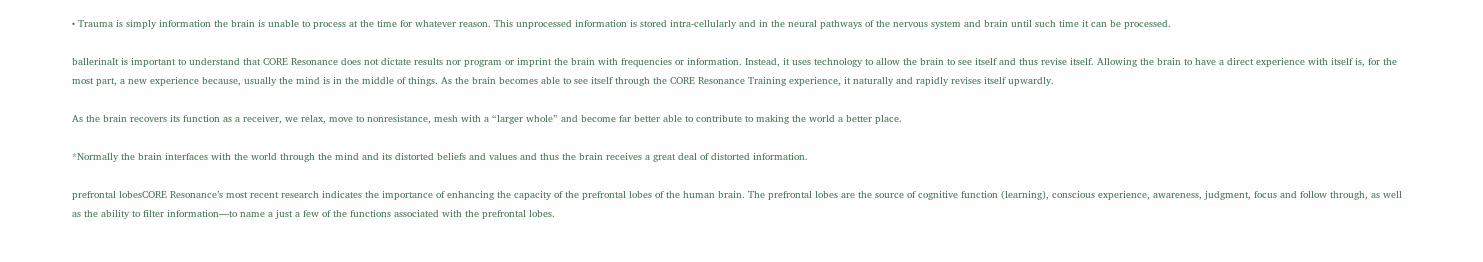• Trauma is simply information the brain is unable to process at the time for whatever reason. This unprocessed information is stored intra-cellularly and in the neural pathways of the nervous system and brain until such time it can be processed.

ballerinaIt is important to understand that CORE Resonance does not dictate results nor program or imprint the brain with frequencies or information. Instead, it uses technology to allow the brain to see itself and thus revise itself. Allowing the brain to have a direct experience with itself is, for the most part, a new experience because, usually the mind is in the middle of things. As the brain becomes able to see itself through the CORE Resonance Training experience, it naturally and rapidly revises itself upwardly.

As the brain recovers its function as a receiver, we relax, move to nonresistance, mesh with a “larger whole” and become far better able to contribute to making the world a better place.

*Normally the brain interfaces with the world through the mind and its distorted beliefs and values and thus the brain receives a great deal of distorted information.

prefrontal lobesCORE Resonance’s most recent research indicates the importance of enhancing the capacity of the prefrontal lobes of the human brain. The prefrontal lobes are the source of cognitive function (learning), conscious experience, awareness, judgment, focus and follow through, as well as the ability to filter information—to name a just a few of the functions associated with the prefrontal lobes.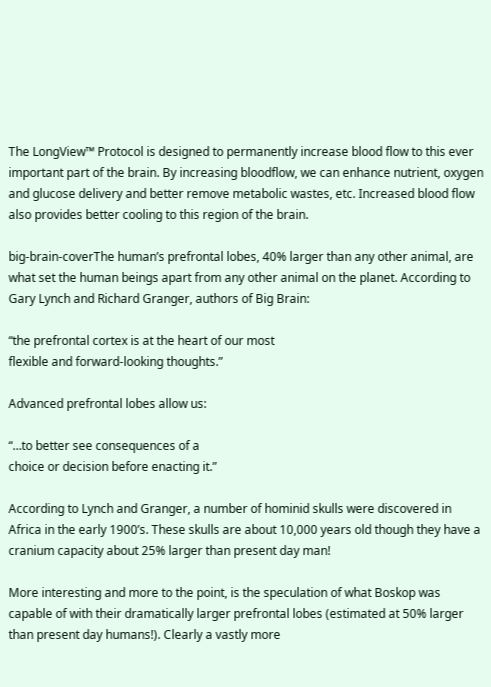The LongView™ Protocol is designed to permanently increase blood flow to this ever important part of the brain. By increasing bloodflow, we can enhance nutrient, oxygen and glucose delivery and better remove metabolic wastes, etc. Increased blood flow also provides better cooling to this region of the brain.

big-brain-coverThe human’s prefrontal lobes, 40% larger than any other animal, are what set the human beings apart from any other animal on the planet. According to Gary Lynch and Richard Granger, authors of Big Brain:

“the prefrontal cortex is at the heart of our most
flexible and forward-looking thoughts.”

Advanced prefrontal lobes allow us:

“…to better see consequences of a
choice or decision before enacting it.”

According to Lynch and Granger, a number of hominid skulls were discovered in Africa in the early 1900’s. These skulls are about 10,000 years old though they have a cranium capacity about 25% larger than present day man!

More interesting and more to the point, is the speculation of what Boskop was capable of with their dramatically larger prefrontal lobes (estimated at 50% larger than present day humans!). Clearly a vastly more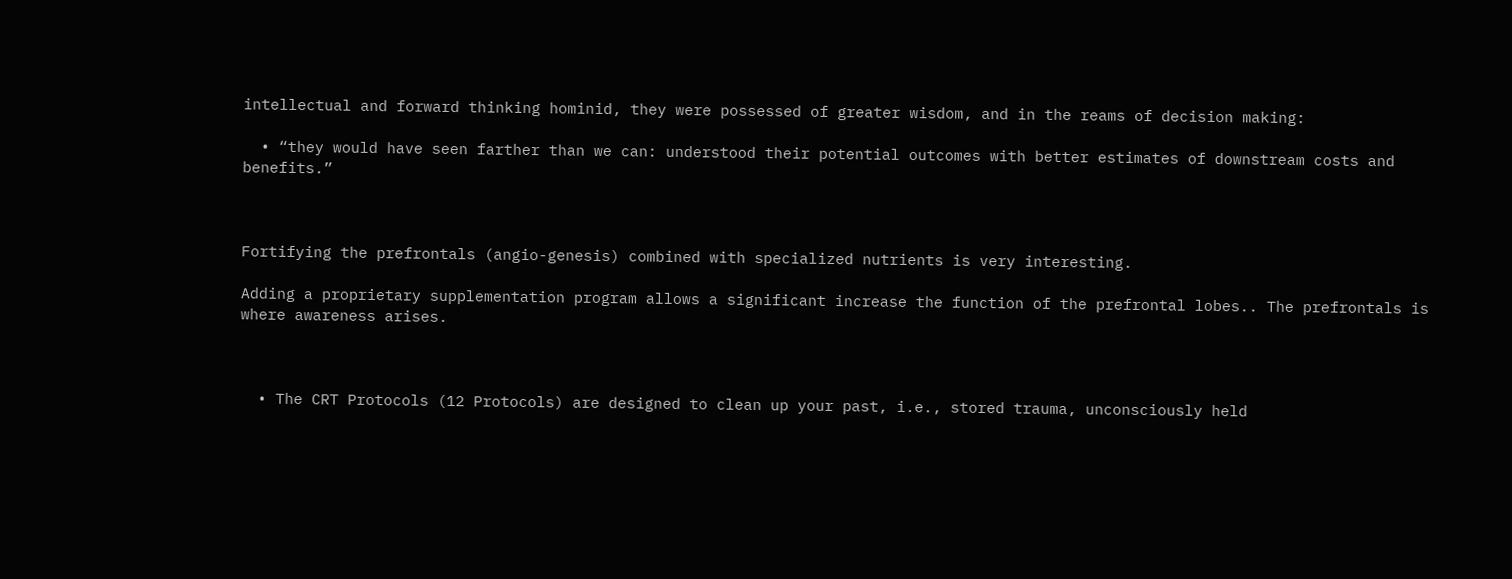intellectual and forward thinking hominid, they were possessed of greater wisdom, and in the reams of decision making:

  • “they would have seen farther than we can: understood their potential outcomes with better estimates of downstream costs and benefits.”



Fortifying the prefrontals (angio-genesis) combined with specialized nutrients is very interesting.

Adding a proprietary supplementation program allows a significant increase the function of the prefrontal lobes.. The prefrontals is where awareness arises.



  • The CRT Protocols (12 Protocols) are designed to clean up your past, i.e., stored trauma, unconsciously held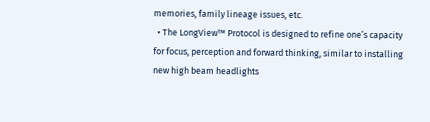memories, family lineage issues, etc.
  • The LongView™ Protocol is designed to refine one’s capacity for focus, perception and forward thinking, similar to installing new high beam headlights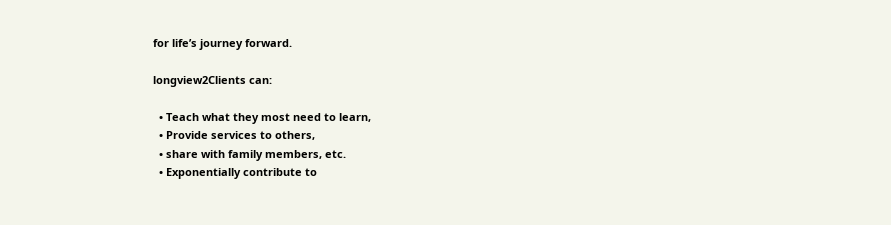for life’s journey forward.

longview2Clients can:

  • Teach what they most need to learn,
  • Provide services to others,
  • share with family members, etc.
  • Exponentially contribute to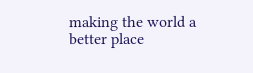making the world a better place